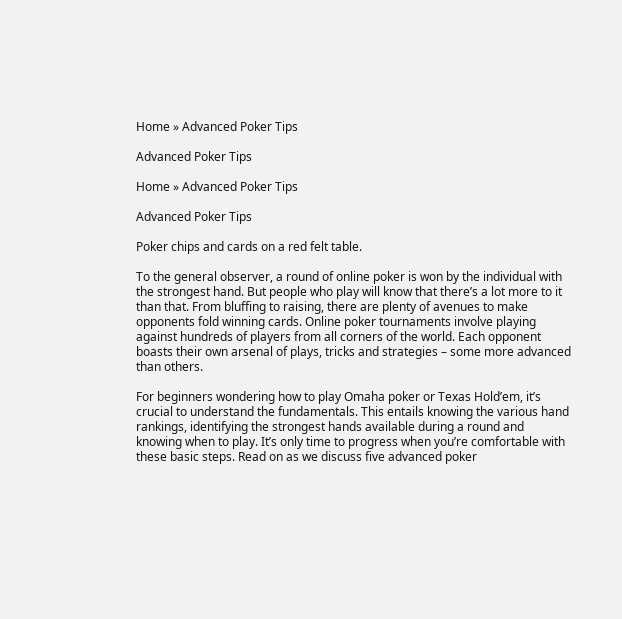Home » Advanced Poker Tips

Advanced Poker Tips

Home » Advanced Poker Tips

Advanced Poker Tips

Poker chips and cards on a red felt table.

To the general observer, a round of online poker is won by the individual with the strongest hand. But people who play will know that there’s a lot more to it than that. From bluffing to raising, there are plenty of avenues to make opponents fold winning cards. Online poker tournaments involve playing against hundreds of players from all corners of the world. Each opponent boasts their own arsenal of plays, tricks and strategies – some more advanced than others.

For beginners wondering how to play Omaha poker or Texas Hold’em, it’s crucial to understand the fundamentals. This entails knowing the various hand rankings, identifying the strongest hands available during a round and knowing when to play. It’s only time to progress when you’re comfortable with these basic steps. Read on as we discuss five advanced poker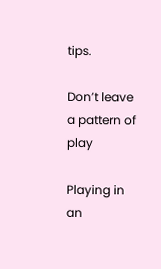tips.

Don’t leave a pattern of play

Playing in an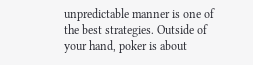unpredictable manner is one of the best strategies. Outside of your hand, poker is about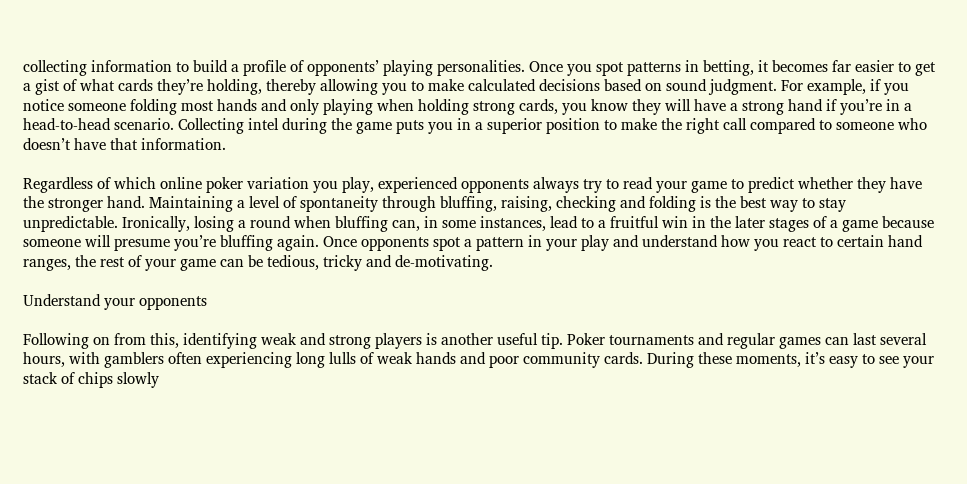collecting information to build a profile of opponents’ playing personalities. Once you spot patterns in betting, it becomes far easier to get a gist of what cards they’re holding, thereby allowing you to make calculated decisions based on sound judgment. For example, if you notice someone folding most hands and only playing when holding strong cards, you know they will have a strong hand if you’re in a head-to-head scenario. Collecting intel during the game puts you in a superior position to make the right call compared to someone who doesn’t have that information.

Regardless of which online poker variation you play, experienced opponents always try to read your game to predict whether they have the stronger hand. Maintaining a level of spontaneity through bluffing, raising, checking and folding is the best way to stay unpredictable. Ironically, losing a round when bluffing can, in some instances, lead to a fruitful win in the later stages of a game because someone will presume you’re bluffing again. Once opponents spot a pattern in your play and understand how you react to certain hand ranges, the rest of your game can be tedious, tricky and de-motivating.

Understand your opponents

Following on from this, identifying weak and strong players is another useful tip. Poker tournaments and regular games can last several hours, with gamblers often experiencing long lulls of weak hands and poor community cards. During these moments, it’s easy to see your stack of chips slowly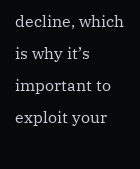decline, which is why it’s important to exploit your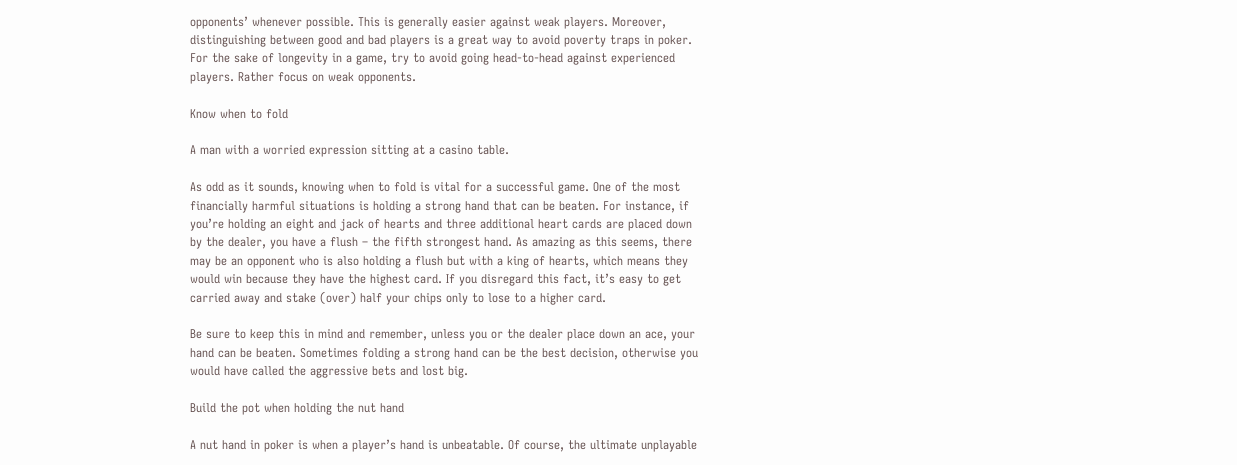opponents’ whenever possible. This is generally easier against weak players. Moreover, distinguishing between good and bad players is a great way to avoid poverty traps in poker. For the sake of longevity in a game, try to avoid going head-to-head against experienced players. Rather focus on weak opponents.

Know when to fold

A man with a worried expression sitting at a casino table.

As odd as it sounds, knowing when to fold is vital for a successful game. One of the most financially harmful situations is holding a strong hand that can be beaten. For instance, if you’re holding an eight and jack of hearts and three additional heart cards are placed down by the dealer, you have a flush – the fifth strongest hand. As amazing as this seems, there may be an opponent who is also holding a flush but with a king of hearts, which means they would win because they have the highest card. If you disregard this fact, it’s easy to get carried away and stake (over) half your chips only to lose to a higher card.

Be sure to keep this in mind and remember, unless you or the dealer place down an ace, your hand can be beaten. Sometimes folding a strong hand can be the best decision, otherwise you would have called the aggressive bets and lost big.

Build the pot when holding the nut hand

A nut hand in poker is when a player’s hand is unbeatable. Of course, the ultimate unplayable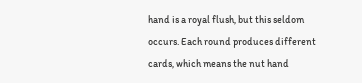hand is a royal flush, but this seldom occurs. Each round produces different cards, which means the nut hand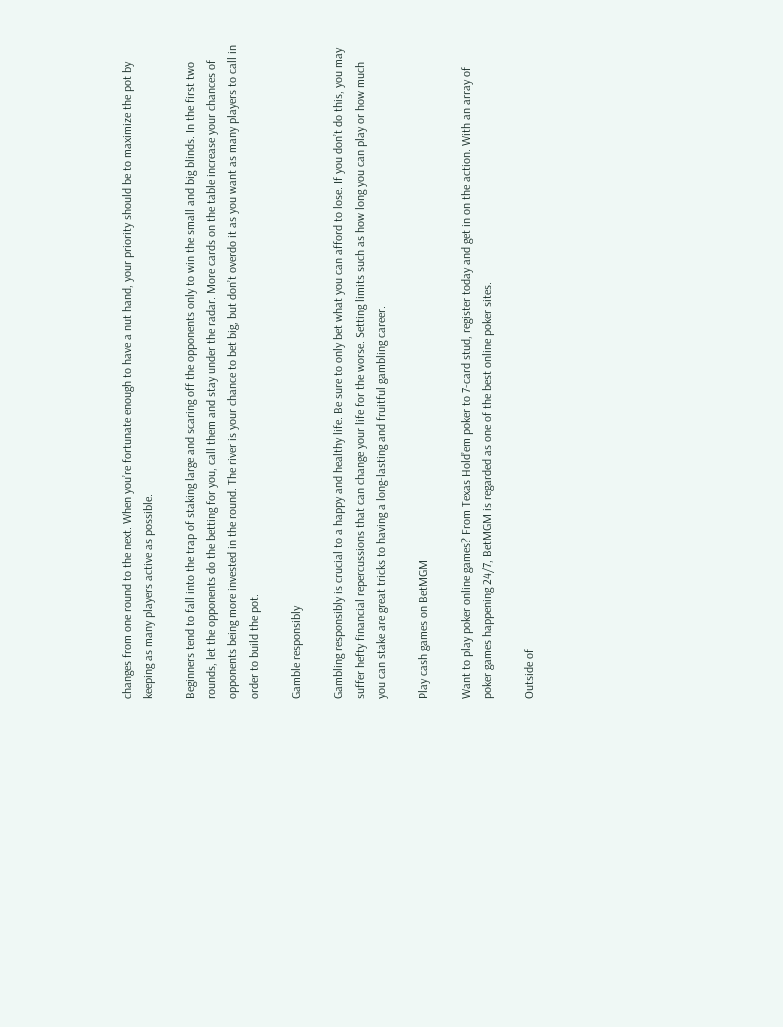changes from one round to the next. When you’re fortunate enough to have a nut hand, your priority should be to maximize the pot by keeping as many players active as possible.

Beginners tend to fall into the trap of staking large and scaring off the opponents only to win the small and big blinds. In the first two rounds, let the opponents do the betting for you, call them and stay under the radar. More cards on the table increase your chances of opponents being more invested in the round. The river is your chance to bet big, but don’t overdo it as you want as many players to call in order to build the pot.

Gamble responsibly

Gambling responsibly is crucial to a happy and healthy life. Be sure to only bet what you can afford to lose. If you don’t do this, you may suffer hefty financial repercussions that can change your life for the worse. Setting limits such as how long you can play or how much you can stake are great tricks to having a long-lasting and fruitful gambling career.

Play cash games on BetMGM

Want to play poker online games? From Texas Hold’em poker to 7-card stud, register today and get in on the action. With an array of poker games happening 24/7, BetMGM is regarded as one of the best online poker sites.

Outside of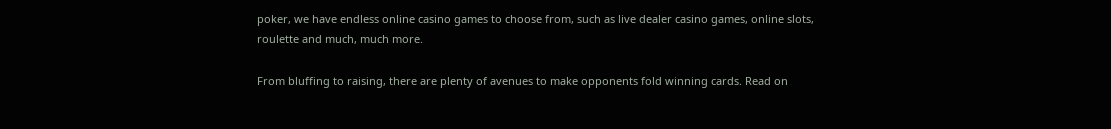poker, we have endless online casino games to choose from, such as live dealer casino games, online slots, roulette and much, much more.

From bluffing to raising, there are plenty of avenues to make opponents fold winning cards. Read on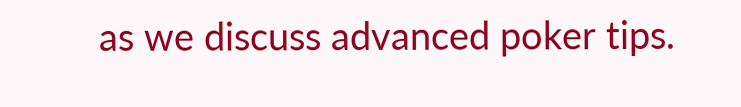as we discuss advanced poker tips.